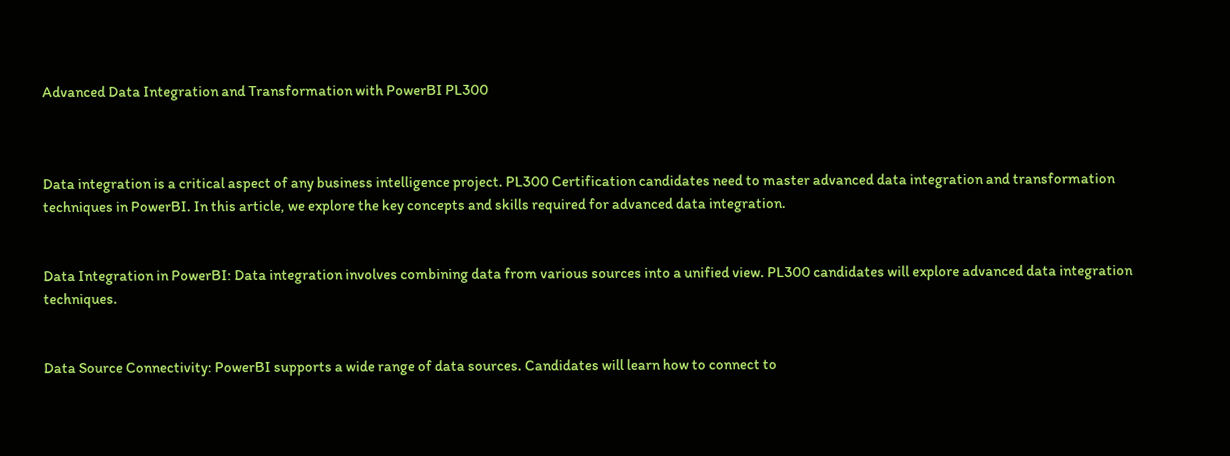Advanced Data Integration and Transformation with PowerBI PL300



Data integration is a critical aspect of any business intelligence project. PL300 Certification candidates need to master advanced data integration and transformation techniques in PowerBI. In this article, we explore the key concepts and skills required for advanced data integration.


Data Integration in PowerBI: Data integration involves combining data from various sources into a unified view. PL300 candidates will explore advanced data integration techniques.


Data Source Connectivity: PowerBI supports a wide range of data sources. Candidates will learn how to connect to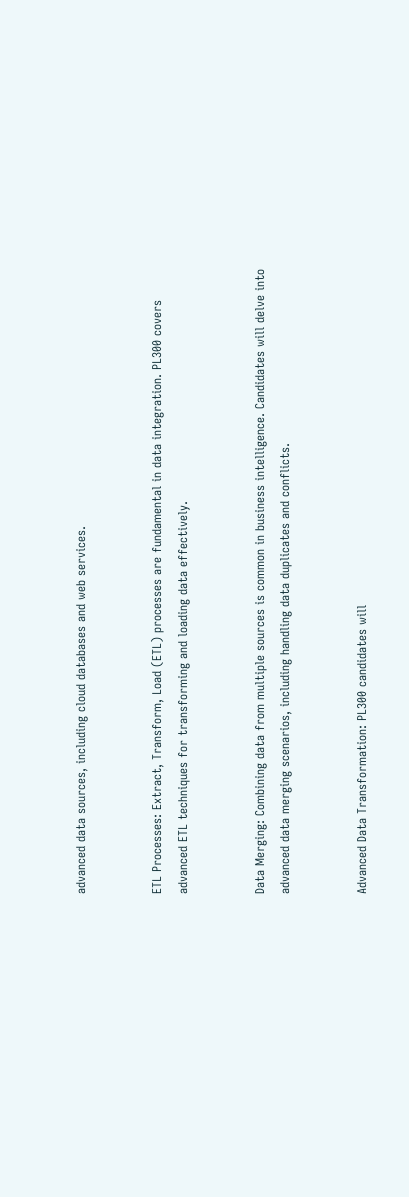advanced data sources, including cloud databases and web services.


ETL Processes: Extract, Transform, Load (ETL) processes are fundamental in data integration. PL300 covers advanced ETL techniques for transforming and loading data effectively.


Data Merging: Combining data from multiple sources is common in business intelligence. Candidates will delve into advanced data merging scenarios, including handling data duplicates and conflicts.


Advanced Data Transformation: PL300 candidates will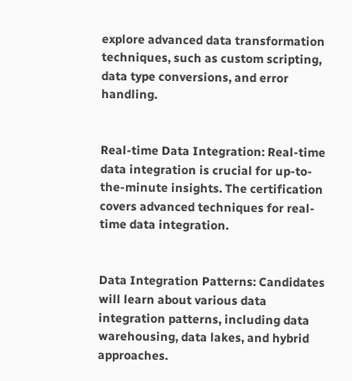explore advanced data transformation techniques, such as custom scripting, data type conversions, and error handling.


Real-time Data Integration: Real-time data integration is crucial for up-to-the-minute insights. The certification covers advanced techniques for real-time data integration.


Data Integration Patterns: Candidates will learn about various data integration patterns, including data warehousing, data lakes, and hybrid approaches.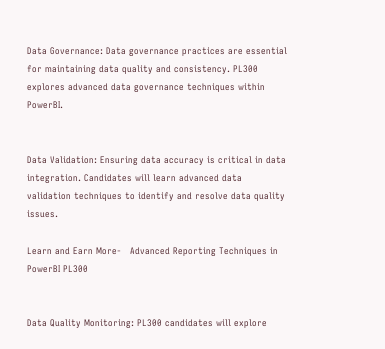Data Governance: Data governance practices are essential for maintaining data quality and consistency. PL300 explores advanced data governance techniques within PowerBI.


Data Validation: Ensuring data accuracy is critical in data integration. Candidates will learn advanced data validation techniques to identify and resolve data quality issues.

Learn and Earn More-   Advanced Reporting Techniques in PowerBI PL300


Data Quality Monitoring: PL300 candidates will explore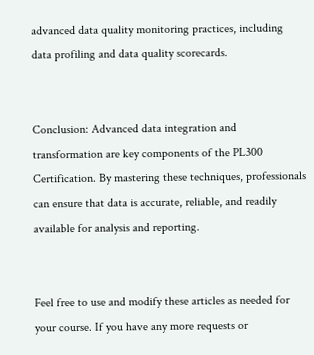advanced data quality monitoring practices, including data profiling and data quality scorecards.


Conclusion: Advanced data integration and transformation are key components of the PL300 Certification. By mastering these techniques, professionals can ensure that data is accurate, reliable, and readily available for analysis and reporting.


Feel free to use and modify these articles as needed for your course. If you have any more requests or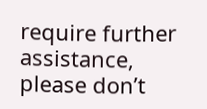require further assistance, please don’t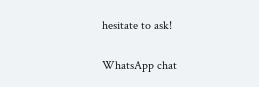hesitate to ask!

WhatsApp chat